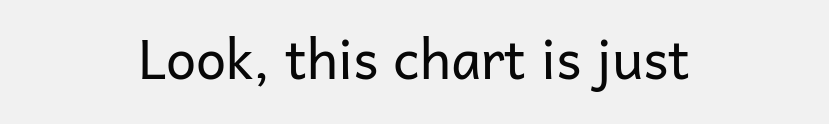Look, this chart is just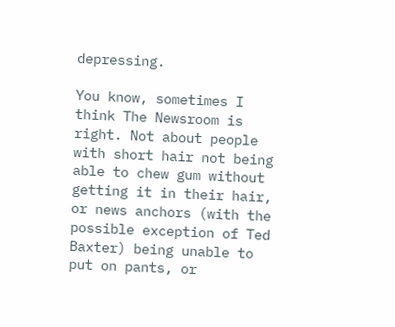depressing.

You know, sometimes I think The Newsroom is right. Not about people with short hair not being able to chew gum without getting it in their hair, or news anchors (with the possible exception of Ted Baxter) being unable to put on pants, or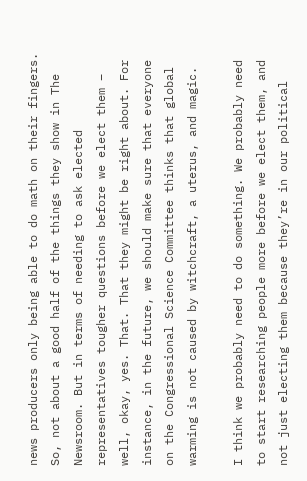news producers only being able to do math on their fingers. So, not about a good half of the things they show in The Newsroom. But in terms of needing to ask elected representatives tougher questions before we elect them – well, okay, yes. That. That they might be right about. For instance, in the future, we should make sure that everyone on the Congressional Science Committee thinks that global warming is not caused by witchcraft, a uterus, and magic.

I think we probably need to do something. We probably need to start researching people more before we elect them, and not just electing them because they’re in our political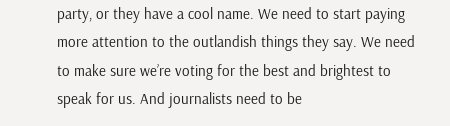party, or they have a cool name. We need to start paying more attention to the outlandish things they say. We need to make sure we’re voting for the best and brightest to speak for us. And journalists need to be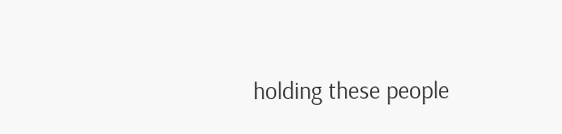holding these people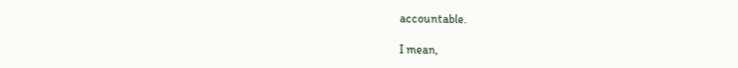accountable.

I mean,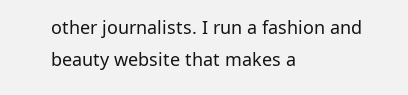other journalists. I run a fashion and beauty website that makes a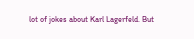lot of jokes about Karl Lagerfeld. But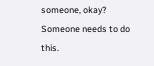someone, okay? Someone needs to do this.